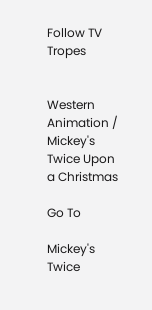Follow TV Tropes


Western Animation / Mickey's Twice Upon a Christmas

Go To

Mickey's Twice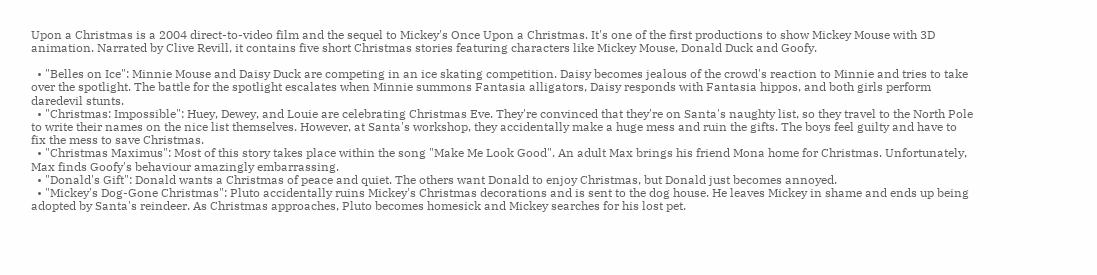Upon a Christmas is a 2004 direct-to-video film and the sequel to Mickey's Once Upon a Christmas. It's one of the first productions to show Mickey Mouse with 3D animation. Narrated by Clive Revill, it contains five short Christmas stories featuring characters like Mickey Mouse, Donald Duck and Goofy.

  • "Belles on Ice": Minnie Mouse and Daisy Duck are competing in an ice skating competition. Daisy becomes jealous of the crowd's reaction to Minnie and tries to take over the spotlight. The battle for the spotlight escalates when Minnie summons Fantasia alligators, Daisy responds with Fantasia hippos, and both girls perform daredevil stunts.
  • "Christmas: Impossible": Huey, Dewey, and Louie are celebrating Christmas Eve. They're convinced that they're on Santa's naughty list, so they travel to the North Pole to write their names on the nice list themselves. However, at Santa's workshop, they accidentally make a huge mess and ruin the gifts. The boys feel guilty and have to fix the mess to save Christmas.
  • "Christmas Maximus": Most of this story takes place within the song "Make Me Look Good". An adult Max brings his friend Mona home for Christmas. Unfortunately, Max finds Goofy's behaviour amazingly embarrassing.
  • "Donald's Gift": Donald wants a Christmas of peace and quiet. The others want Donald to enjoy Christmas, but Donald just becomes annoyed.
  • "Mickey's Dog-Gone Christmas": Pluto accidentally ruins Mickey's Christmas decorations and is sent to the dog house. He leaves Mickey in shame and ends up being adopted by Santa's reindeer. As Christmas approaches, Pluto becomes homesick and Mickey searches for his lost pet.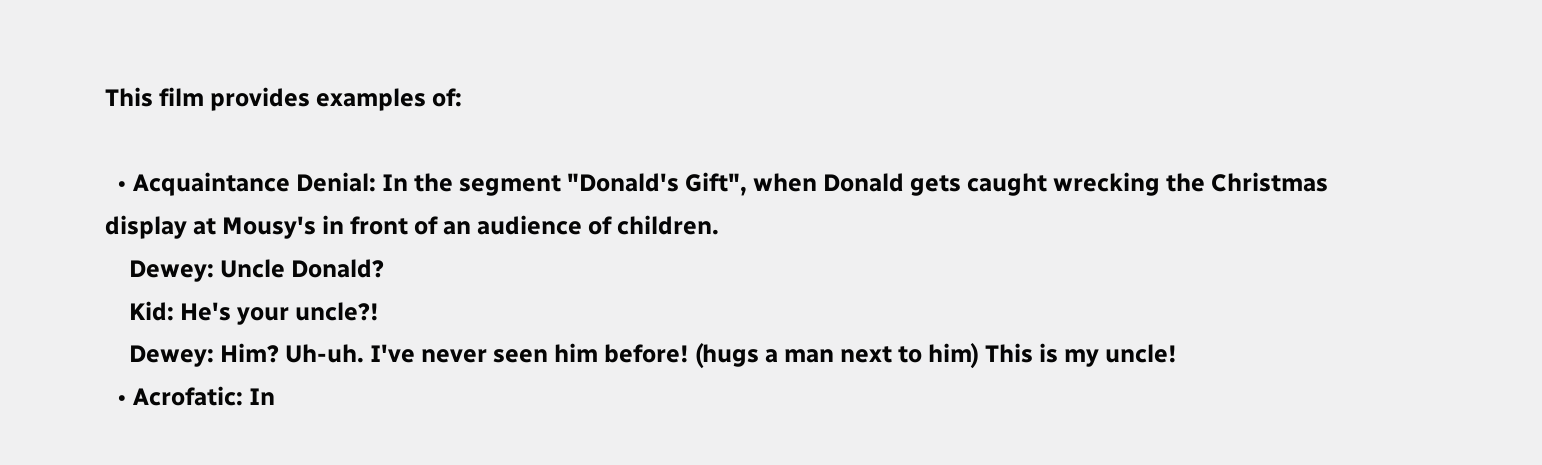This film provides examples of:

  • Acquaintance Denial: In the segment "Donald's Gift", when Donald gets caught wrecking the Christmas display at Mousy's in front of an audience of children.
    Dewey: Uncle Donald?
    Kid: He's your uncle?!
    Dewey: Him? Uh-uh. I've never seen him before! (hugs a man next to him) This is my uncle!
  • Acrofatic: In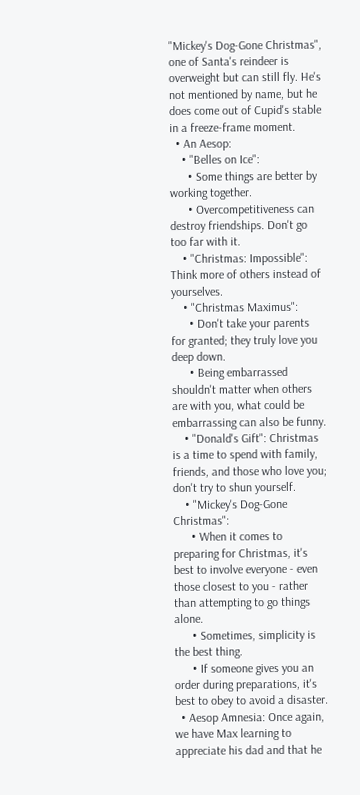"Mickey's Dog-Gone Christmas", one of Santa's reindeer is overweight but can still fly. He's not mentioned by name, but he does come out of Cupid's stable in a freeze-frame moment.
  • An Aesop:
    • "Belles on Ice":
      • Some things are better by working together.
      • Overcompetitiveness can destroy friendships. Don't go too far with it.
    • "Christmas: Impossible": Think more of others instead of yourselves.
    • "Christmas Maximus":
      • Don't take your parents for granted; they truly love you deep down.
      • Being embarrassed shouldn't matter when others are with you, what could be embarrassing can also be funny.
    • "Donald's Gift": Christmas is a time to spend with family, friends, and those who love you; don't try to shun yourself.
    • "Mickey's Dog-Gone Christmas":
      • When it comes to preparing for Christmas, it's best to involve everyone - even those closest to you - rather than attempting to go things alone.
      • Sometimes, simplicity is the best thing.
      • If someone gives you an order during preparations, it's best to obey to avoid a disaster.
  • Aesop Amnesia: Once again, we have Max learning to appreciate his dad and that he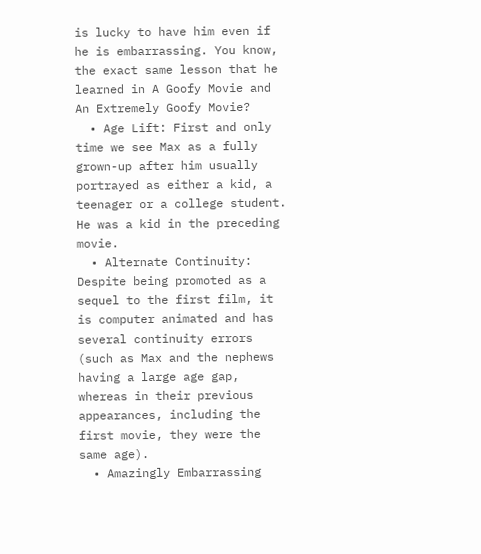is lucky to have him even if he is embarrassing. You know, the exact same lesson that he learned in A Goofy Movie and An Extremely Goofy Movie?
  • Age Lift: First and only time we see Max as a fully grown-up after him usually portrayed as either a kid, a teenager or a college student. He was a kid in the preceding movie.
  • Alternate Continuity: Despite being promoted as a sequel to the first film, it is computer animated and has several continuity errors (such as Max and the nephews having a large age gap, whereas in their previous appearances, including the first movie, they were the same age).
  • Amazingly Embarrassing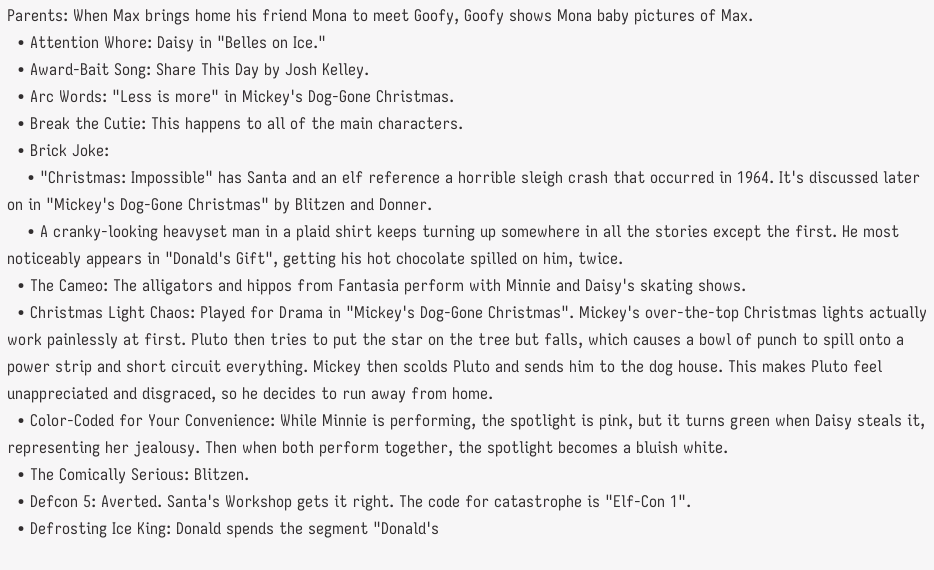Parents: When Max brings home his friend Mona to meet Goofy, Goofy shows Mona baby pictures of Max.
  • Attention Whore: Daisy in "Belles on Ice."
  • Award-Bait Song: Share This Day by Josh Kelley.
  • Arc Words: "Less is more" in Mickey's Dog-Gone Christmas.
  • Break the Cutie: This happens to all of the main characters.
  • Brick Joke:
    • "Christmas: Impossible" has Santa and an elf reference a horrible sleigh crash that occurred in 1964. It's discussed later on in "Mickey's Dog-Gone Christmas" by Blitzen and Donner.
    • A cranky-looking heavyset man in a plaid shirt keeps turning up somewhere in all the stories except the first. He most noticeably appears in "Donald's Gift", getting his hot chocolate spilled on him, twice.
  • The Cameo: The alligators and hippos from Fantasia perform with Minnie and Daisy's skating shows.
  • Christmas Light Chaos: Played for Drama in "Mickey's Dog-Gone Christmas". Mickey's over-the-top Christmas lights actually work painlessly at first. Pluto then tries to put the star on the tree but falls, which causes a bowl of punch to spill onto a power strip and short circuit everything. Mickey then scolds Pluto and sends him to the dog house. This makes Pluto feel unappreciated and disgraced, so he decides to run away from home.
  • Color-Coded for Your Convenience: While Minnie is performing, the spotlight is pink, but it turns green when Daisy steals it, representing her jealousy. Then when both perform together, the spotlight becomes a bluish white.
  • The Comically Serious: Blitzen.
  • Defcon 5: Averted. Santa's Workshop gets it right. The code for catastrophe is "Elf-Con 1".
  • Defrosting Ice King: Donald spends the segment "Donald's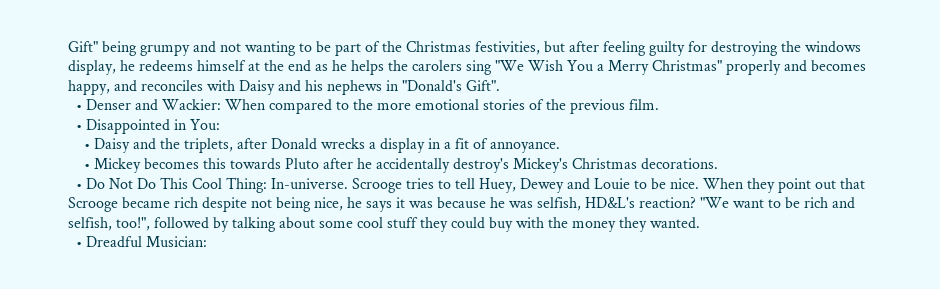Gift" being grumpy and not wanting to be part of the Christmas festivities, but after feeling guilty for destroying the windows display, he redeems himself at the end as he helps the carolers sing "We Wish You a Merry Christmas" properly and becomes happy, and reconciles with Daisy and his nephews in "Donald's Gift".
  • Denser and Wackier: When compared to the more emotional stories of the previous film.
  • Disappointed in You:
    • Daisy and the triplets, after Donald wrecks a display in a fit of annoyance.
    • Mickey becomes this towards Pluto after he accidentally destroy's Mickey's Christmas decorations.
  • Do Not Do This Cool Thing: In-universe. Scrooge tries to tell Huey, Dewey and Louie to be nice. When they point out that Scrooge became rich despite not being nice, he says it was because he was selfish, HD&L's reaction? "We want to be rich and selfish, too!", followed by talking about some cool stuff they could buy with the money they wanted.
  • Dreadful Musician: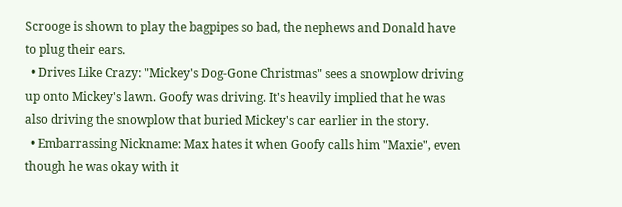Scrooge is shown to play the bagpipes so bad, the nephews and Donald have to plug their ears.
  • Drives Like Crazy: "Mickey's Dog-Gone Christmas" sees a snowplow driving up onto Mickey's lawn. Goofy was driving. It's heavily implied that he was also driving the snowplow that buried Mickey's car earlier in the story.
  • Embarrassing Nickname: Max hates it when Goofy calls him "Maxie", even though he was okay with it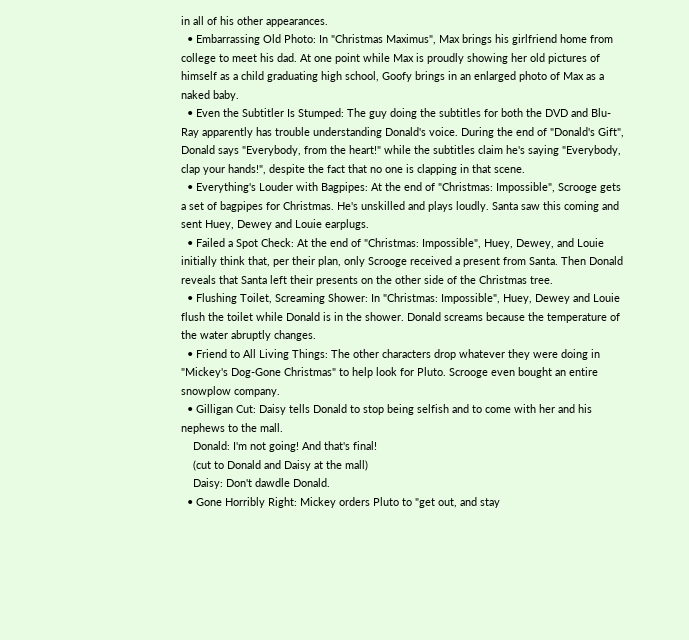in all of his other appearances.
  • Embarrassing Old Photo: In "Christmas Maximus", Max brings his girlfriend home from college to meet his dad. At one point while Max is proudly showing her old pictures of himself as a child graduating high school, Goofy brings in an enlarged photo of Max as a naked baby.
  • Even the Subtitler Is Stumped: The guy doing the subtitles for both the DVD and Blu-Ray apparently has trouble understanding Donald's voice. During the end of "Donald's Gift", Donald says "Everybody, from the heart!" while the subtitles claim he's saying "Everybody, clap your hands!", despite the fact that no one is clapping in that scene.
  • Everything's Louder with Bagpipes: At the end of "Christmas: Impossible", Scrooge gets a set of bagpipes for Christmas. He's unskilled and plays loudly. Santa saw this coming and sent Huey, Dewey and Louie earplugs.
  • Failed a Spot Check: At the end of "Christmas: Impossible", Huey, Dewey, and Louie initially think that, per their plan, only Scrooge received a present from Santa. Then Donald reveals that Santa left their presents on the other side of the Christmas tree.
  • Flushing Toilet, Screaming Shower: In "Christmas: Impossible", Huey, Dewey and Louie flush the toilet while Donald is in the shower. Donald screams because the temperature of the water abruptly changes.
  • Friend to All Living Things: The other characters drop whatever they were doing in "Mickey's Dog-Gone Christmas" to help look for Pluto. Scrooge even bought an entire snowplow company.
  • Gilligan Cut: Daisy tells Donald to stop being selfish and to come with her and his nephews to the mall.
    Donald: I'm not going! And that's final!
    (cut to Donald and Daisy at the mall)
    Daisy: Don't dawdle Donald.
  • Gone Horribly Right: Mickey orders Pluto to "get out, and stay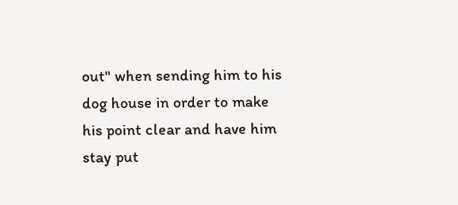out" when sending him to his dog house in order to make his point clear and have him stay put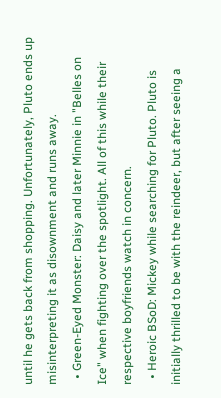until he gets back from shopping. Unfortunately, Pluto ends up misinterpreting it as disownment and runs away.
  • Green-Eyed Monster: Daisy and later Minnie in "Belles on Ice" when fighting over the spotlight. All of this while their respective boyfriends watch in concern.
  • Heroic BSoD: Mickey while searching for Pluto. Pluto is initially thrilled to be with the reindeer, but after seeing a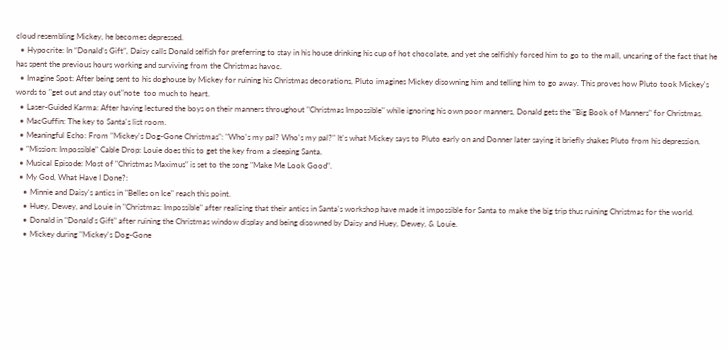cloud resembling Mickey, he becomes depressed.
  • Hypocrite: In “Donald’s Gift”, Daisy calls Donald selfish for preferring to stay in his house drinking his cup of hot chocolate, and yet she selfishly forced him to go to the mall, uncaring of the fact that he has spent the previous hours working and surviving from the Christmas havoc.
  • Imagine Spot: After being sent to his doghouse by Mickey for ruining his Christmas decorations, Pluto imagines Mickey disowning him and telling him to go away. This proves how Pluto took Mickey's words to "get out and stay out"note  too much to heart.
  • Laser-Guided Karma: After having lectured the boys on their manners throughout "Christmas Impossible" while ignoring his own poor manners, Donald gets the "Big Book of Manners" for Christmas.
  • MacGuffin: The key to Santa's list room.
  • Meaningful Echo: From "Mickey's Dog-Gone Christmas": "Who's my pal? Who's my pal?" It's what Mickey says to Pluto early on and Donner later saying it briefly shakes Pluto from his depression.
  • "Mission: Impossible" Cable Drop: Louie does this to get the key from a sleeping Santa.
  • Musical Episode: Most of "Christmas Maximus" is set to the song "Make Me Look Good".
  • My God, What Have I Done?:
    • Minnie and Daisy's antics in "Belles on Ice" reach this point.
    • Huey, Dewey, and Louie in "Christmas: Impossible" after realizing that their antics in Santa's workshop have made it impossible for Santa to make the big trip thus ruining Christmas for the world.
    • Donald in "Donald's Gift" after ruining the Christmas window display and being disowned by Daisy and Huey, Dewey, & Louie.
    • Mickey during "Mickey's Dog-Gone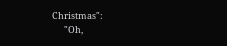Christmas":
      "Oh,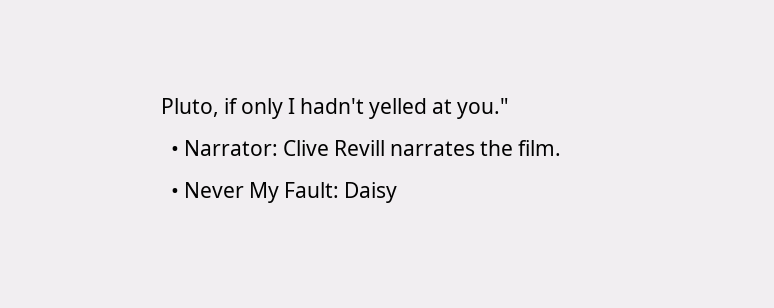Pluto, if only I hadn't yelled at you."
  • Narrator: Clive Revill narrates the film.
  • Never My Fault: Daisy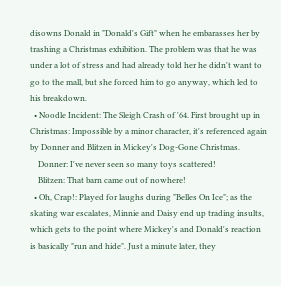disowns Donald in "Donald's Gift" when he embarasses her by trashing a Christmas exhibition. The problem was that he was under a lot of stress and had already told her he didn't want to go to the mall, but she forced him to go anyway, which led to his breakdown.
  • Noodle Incident: The Sleigh Crash of '64. First brought up in Christmas: Impossible by a minor character, it's referenced again by Donner and Blitzen in Mickey's Dog-Gone Christmas.
    Donner: I've never seen so many toys scattered!
    Blitzen: That barn came out of nowhere!
  • Oh, Crap!: Played for laughs during "Belles On Ice"; as the skating war escalates, Minnie and Daisy end up trading insults, which gets to the point where Mickey's and Donald's reaction is basically "run and hide". Just a minute later, they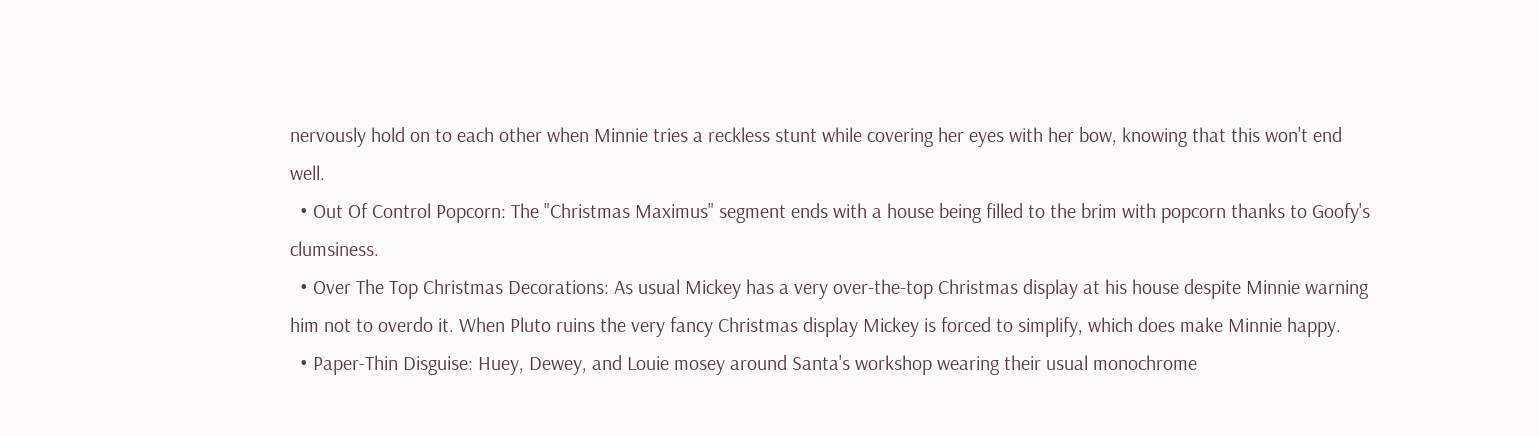nervously hold on to each other when Minnie tries a reckless stunt while covering her eyes with her bow, knowing that this won't end well.
  • Out Of Control Popcorn: The "Christmas Maximus" segment ends with a house being filled to the brim with popcorn thanks to Goofy's clumsiness.
  • Over The Top Christmas Decorations: As usual Mickey has a very over-the-top Christmas display at his house despite Minnie warning him not to overdo it. When Pluto ruins the very fancy Christmas display Mickey is forced to simplify, which does make Minnie happy.
  • Paper-Thin Disguise: Huey, Dewey, and Louie mosey around Santa's workshop wearing their usual monochrome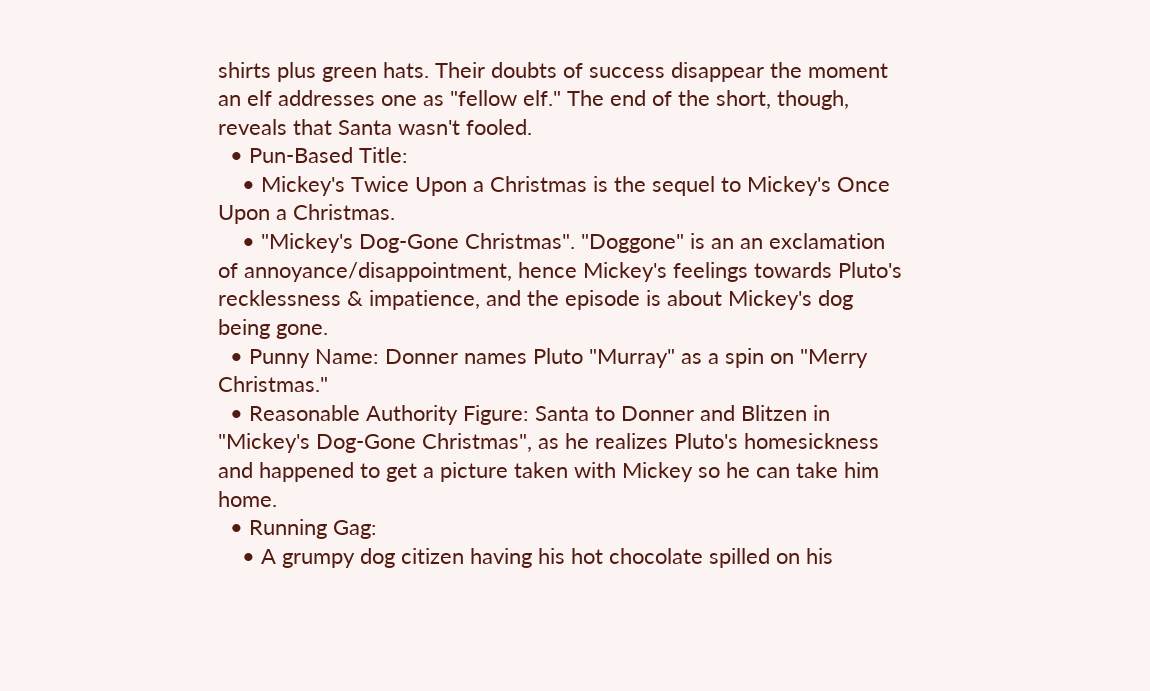shirts plus green hats. Their doubts of success disappear the moment an elf addresses one as "fellow elf." The end of the short, though, reveals that Santa wasn't fooled.
  • Pun-Based Title:
    • Mickey's Twice Upon a Christmas is the sequel to Mickey's Once Upon a Christmas.
    • "Mickey's Dog-Gone Christmas". "Doggone" is an an exclamation of annoyance/disappointment, hence Mickey's feelings towards Pluto's recklessness & impatience, and the episode is about Mickey's dog being gone.
  • Punny Name: Donner names Pluto "Murray" as a spin on "Merry Christmas."
  • Reasonable Authority Figure: Santa to Donner and Blitzen in "Mickey's Dog-Gone Christmas", as he realizes Pluto's homesickness and happened to get a picture taken with Mickey so he can take him home.
  • Running Gag:
    • A grumpy dog citizen having his hot chocolate spilled on his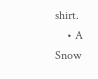shirt.
    • A Snow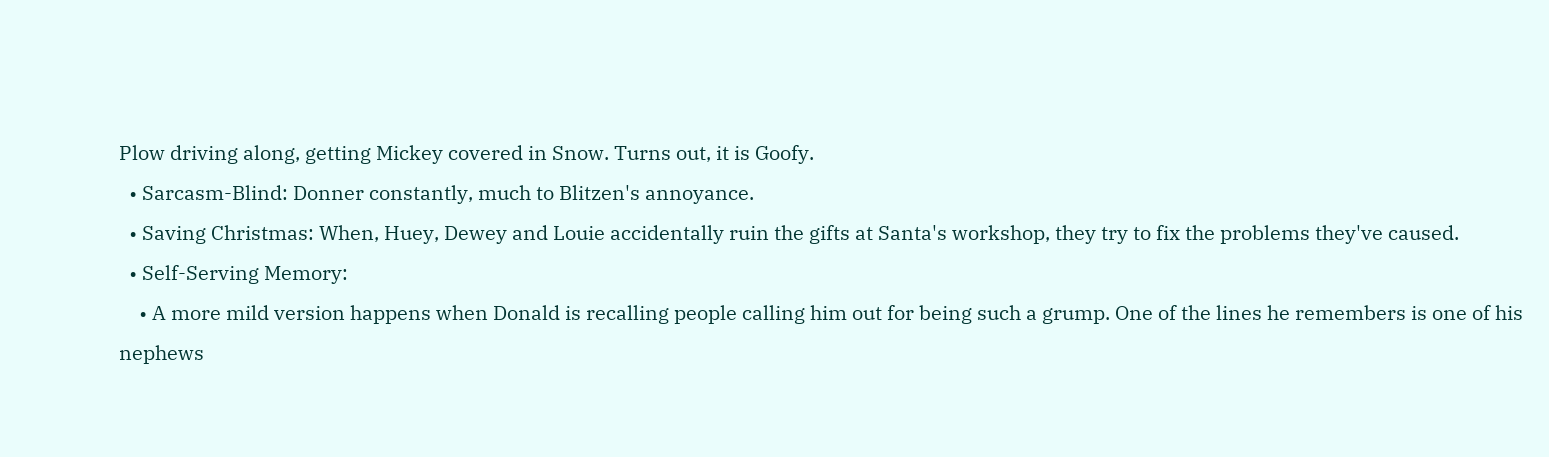Plow driving along, getting Mickey covered in Snow. Turns out, it is Goofy.
  • Sarcasm-Blind: Donner constantly, much to Blitzen's annoyance.
  • Saving Christmas: When, Huey, Dewey and Louie accidentally ruin the gifts at Santa's workshop, they try to fix the problems they've caused.
  • Self-Serving Memory:
    • A more mild version happens when Donald is recalling people calling him out for being such a grump. One of the lines he remembers is one of his nephews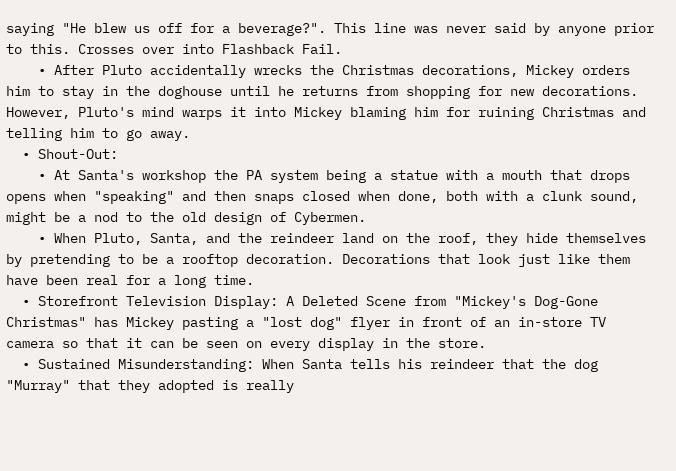saying "He blew us off for a beverage?". This line was never said by anyone prior to this. Crosses over into Flashback Fail.
    • After Pluto accidentally wrecks the Christmas decorations, Mickey orders him to stay in the doghouse until he returns from shopping for new decorations. However, Pluto's mind warps it into Mickey blaming him for ruining Christmas and telling him to go away.
  • Shout-Out:
    • At Santa's workshop the PA system being a statue with a mouth that drops opens when "speaking" and then snaps closed when done, both with a clunk sound, might be a nod to the old design of Cybermen.
    • When Pluto, Santa, and the reindeer land on the roof, they hide themselves by pretending to be a rooftop decoration. Decorations that look just like them have been real for a long time.
  • Storefront Television Display: A Deleted Scene from "Mickey's Dog-Gone Christmas" has Mickey pasting a "lost dog" flyer in front of an in-store TV camera so that it can be seen on every display in the store.
  • Sustained Misunderstanding: When Santa tells his reindeer that the dog "Murray" that they adopted is really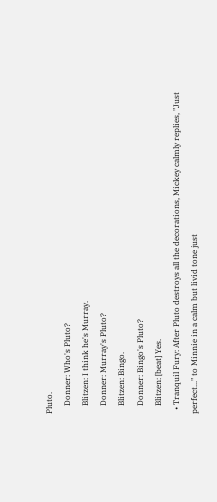Pluto.
    Donner: Who's Pluto?
    Blitzen: I think he's Murray.
    Donner: Murray's Pluto?
    Blitzen: Bingo.
    Donner: Bingo's Pluto?
    Blitzen: [beat] Yes.
  • Tranquil Fury: After Pluto destroys all the decorations, Mickey calmly replies, "Just perfect..." to Minnie in a calm but livid tone just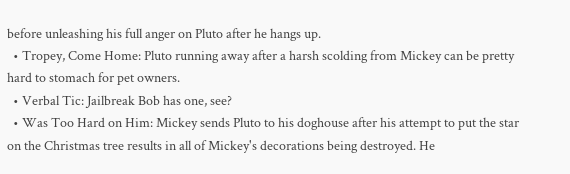before unleashing his full anger on Pluto after he hangs up.
  • Tropey, Come Home: Pluto running away after a harsh scolding from Mickey can be pretty hard to stomach for pet owners.
  • Verbal Tic: Jailbreak Bob has one, see?
  • Was Too Hard on Him: Mickey sends Pluto to his doghouse after his attempt to put the star on the Christmas tree results in all of Mickey's decorations being destroyed. He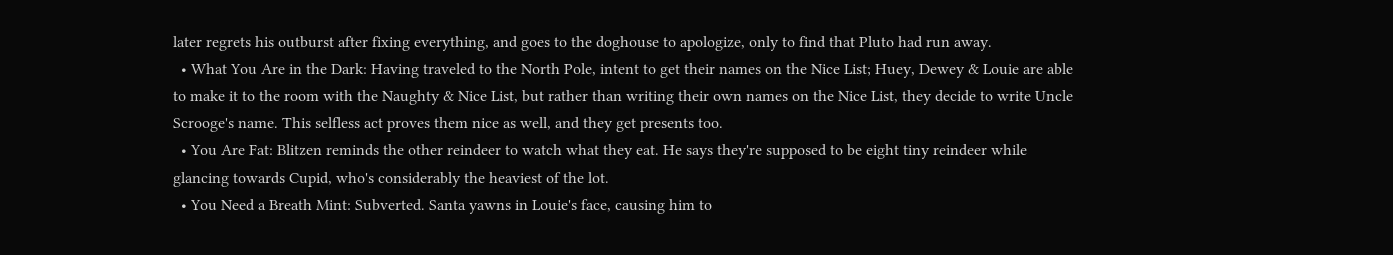later regrets his outburst after fixing everything, and goes to the doghouse to apologize, only to find that Pluto had run away.
  • What You Are in the Dark: Having traveled to the North Pole, intent to get their names on the Nice List; Huey, Dewey & Louie are able to make it to the room with the Naughty & Nice List, but rather than writing their own names on the Nice List, they decide to write Uncle Scrooge's name. This selfless act proves them nice as well, and they get presents too.
  • You Are Fat: Blitzen reminds the other reindeer to watch what they eat. He says they're supposed to be eight tiny reindeer while glancing towards Cupid, who's considerably the heaviest of the lot.
  • You Need a Breath Mint: Subverted. Santa yawns in Louie's face, causing him to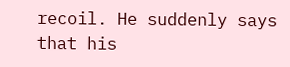recoil. He suddenly says that his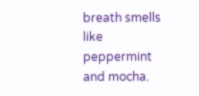breath smells like peppermint and mocha.